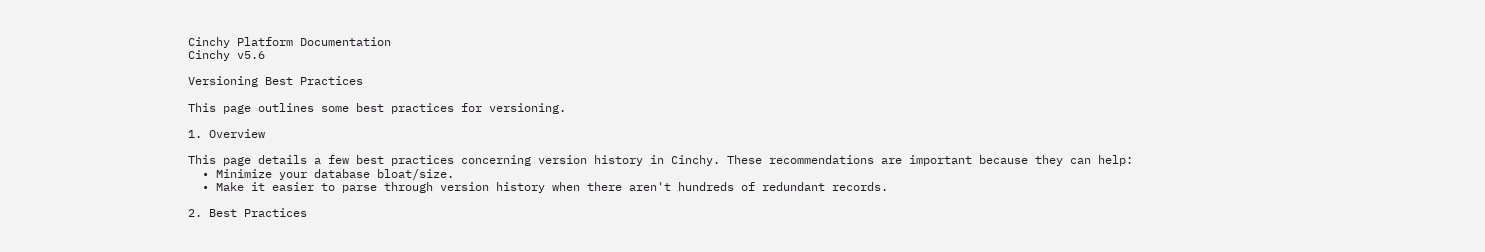Cinchy Platform Documentation
Cinchy v5.6

Versioning Best Practices

This page outlines some best practices for versioning.

1. Overview

This page details a few best practices concerning version history in Cinchy. These recommendations are important because they can help:
  • Minimize your database bloat/size.
  • Make it easier to parse through version history when there aren't hundreds of redundant records.

2. Best Practices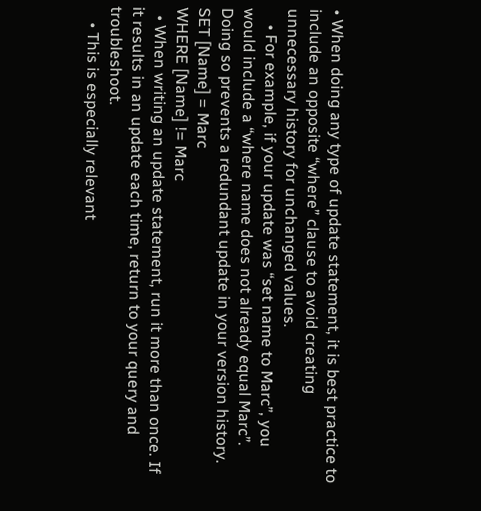• When doing any type of update statement, it is best practice to include an opposite “where” clause to avoid creating unnecessary history for unchanged values.
    • For example, if your update was “set name to Marc”, you would include a “where name does not already equal Marc”. Doing so prevents a redundant update in your version history.
SET [Name] = Marc
WHERE [Name] != Marc
  • When writing an update statement, run it more than once. If it results in an update each time, return to your query and troubleshoot.
    • This is especially relevant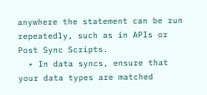anywhere the statement can be run repeatedly, such as in APIs or Post Sync Scripts.
  • In data syncs, ensure that your data types are matched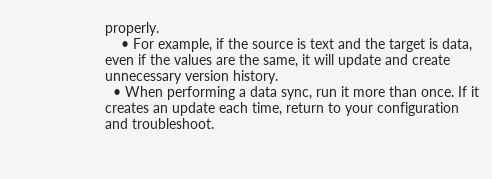properly.
    • For example, if the source is text and the target is data, even if the values are the same, it will update and create unnecessary version history.
  • When performing a data sync, run it more than once. If it creates an update each time, return to your configuration and troubleshoot.